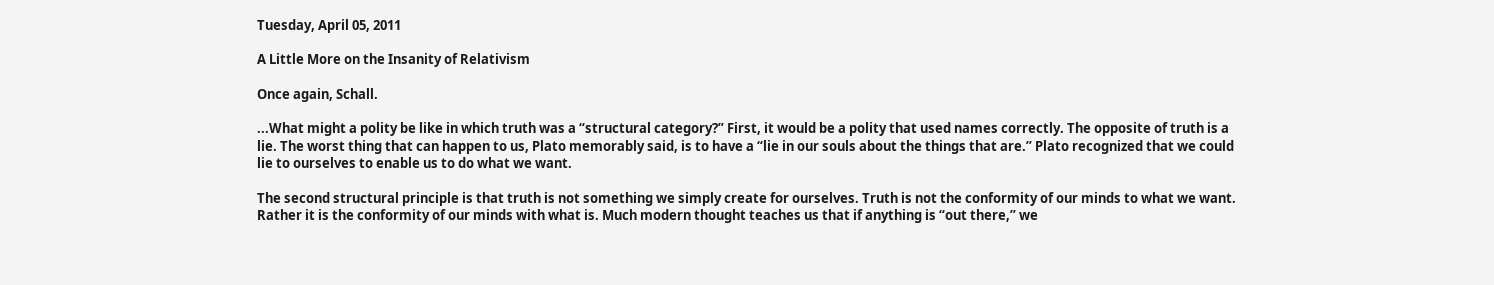Tuesday, April 05, 2011

A Little More on the Insanity of Relativism

Once again, Schall.

...What might a polity be like in which truth was a “structural category?” First, it would be a polity that used names correctly. The opposite of truth is a lie. The worst thing that can happen to us, Plato memorably said, is to have a “lie in our souls about the things that are.” Plato recognized that we could lie to ourselves to enable us to do what we want.

The second structural principle is that truth is not something we simply create for ourselves. Truth is not the conformity of our minds to what we want. Rather it is the conformity of our minds with what is. Much modern thought teaches us that if anything is “out there,” we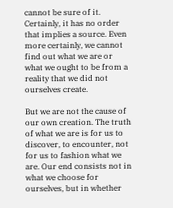cannot be sure of it. Certainly, it has no order that implies a source. Even more certainly, we cannot find out what we are or what we ought to be from a reality that we did not ourselves create.

But we are not the cause of our own creation. The truth of what we are is for us to discover, to encounter, not for us to fashion what we are. Our end consists not in what we choose for ourselves, but in whether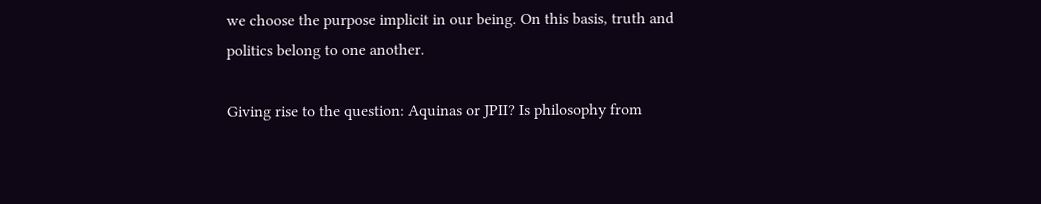we choose the purpose implicit in our being. On this basis, truth and politics belong to one another.

Giving rise to the question: Aquinas or JPII? Is philosophy from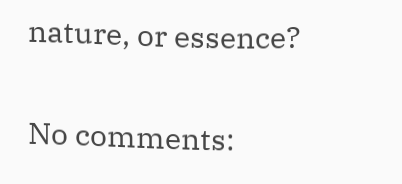nature, or essence?

No comments: